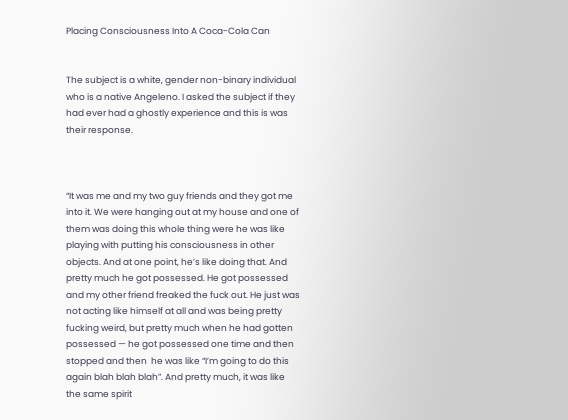Placing Consciousness Into A Coca-Cola Can


The subject is a white, gender non-binary individual who is a native Angeleno. I asked the subject if they had ever had a ghostly experience and this is was their response.



“It was me and my two guy friends and they got me into it. We were hanging out at my house and one of them was doing this whole thing were he was like playing with putting his consciousness in other objects. And at one point, he’s like doing that. And pretty much he got possessed. He got possessed and my other friend freaked the fuck out. He just was not acting like himself at all and was being pretty fucking weird, but pretty much when he had gotten possessed — he got possessed one time and then stopped and then  he was like “I’m going to do this again blah blah blah”. And pretty much, it was like the same spirit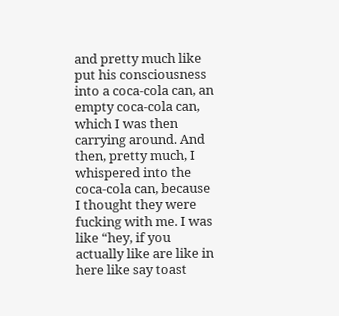and pretty much like put his consciousness into a coca-cola can, an empty coca-cola can, which I was then carrying around. And then, pretty much, I whispered into the coca-cola can, because I thought they were fucking with me. I was like “hey, if you actually like are like in here like say toast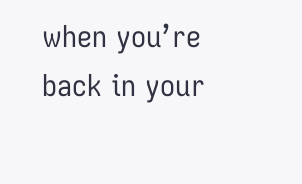when you’re back in your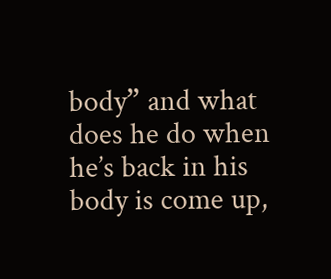body” and what does he do when he’s back in his body is come up,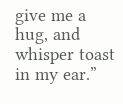give me a hug, and whisper toast in my ear.”